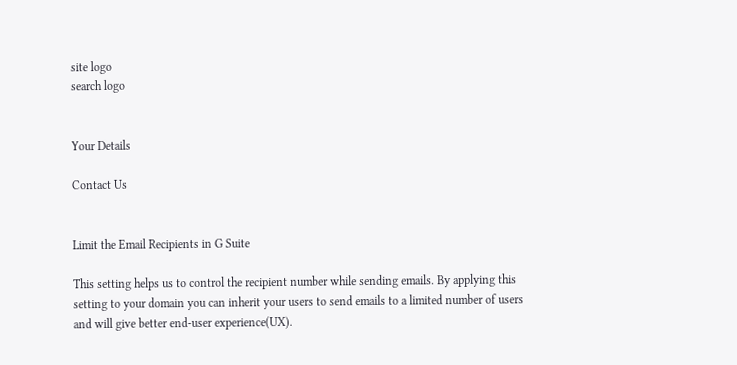site logo
search logo


Your Details

Contact Us


Limit the Email Recipients in G Suite

This setting helps us to control the recipient number while sending emails. By applying this setting to your domain you can inherit your users to send emails to a limited number of users and will give better end-user experience(UX).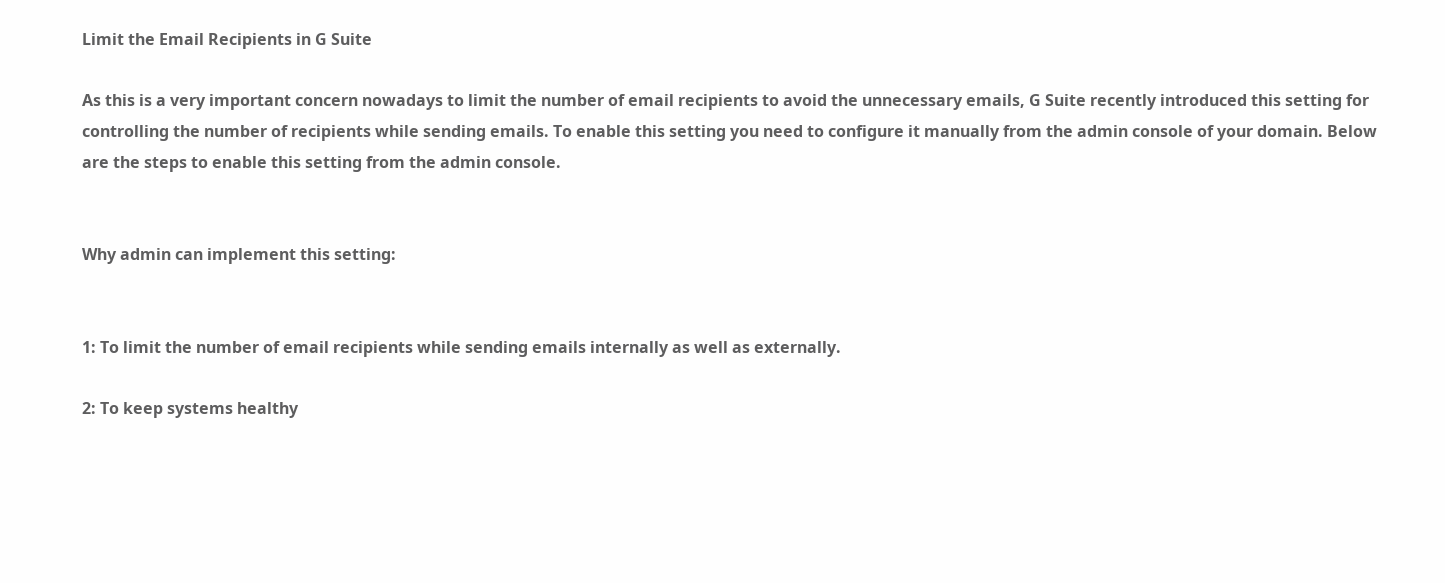Limit the Email Recipients in G Suite

As this is a very important concern nowadays to limit the number of email recipients to avoid the unnecessary emails, G Suite recently introduced this setting for controlling the number of recipients while sending emails. To enable this setting you need to configure it manually from the admin console of your domain. Below are the steps to enable this setting from the admin console.


Why admin can implement this setting:


1: To limit the number of email recipients while sending emails internally as well as externally.

2: To keep systems healthy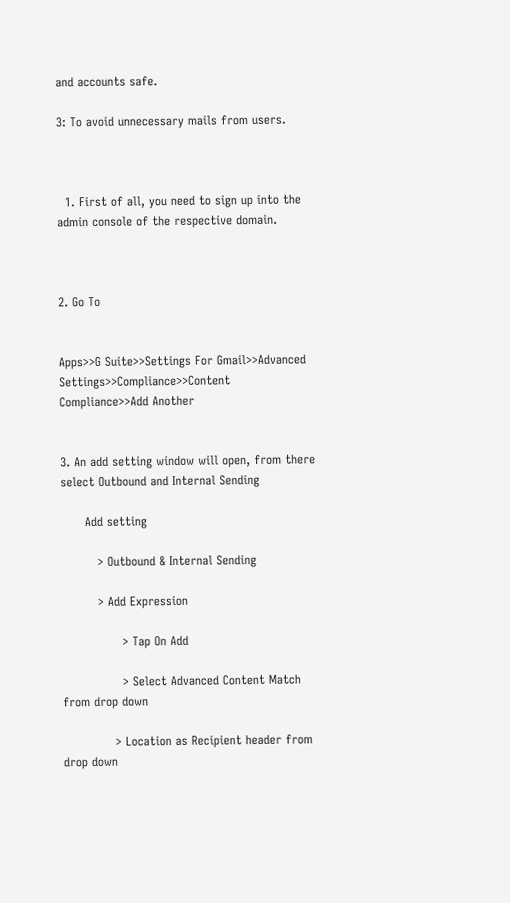and accounts safe.

3: To avoid unnecessary mails from users.



  1. First of all, you need to sign up into the admin console of the respective domain.



2. Go To


Apps>>G Suite>>Settings For Gmail>>Advanced Settings>>Compliance>>Content     Compliance>>Add Another


3. An add setting window will open, from there select Outbound and Internal Sending

      Add setting

         > Outbound & Internal Sending

         > Add Expression

               > Tap On Add

               > Select Advanced Content Match from drop down

             > Location as Recipient header from drop down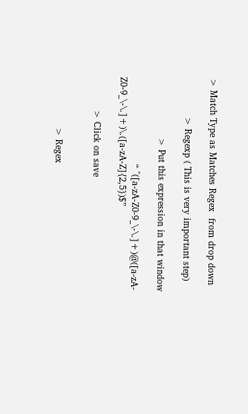> Match Type as Matches Regex  from drop down

             > Regexp ( This is very important step)

                    > Put this expression in that window

                             “ ^([a-zA-Z0-9_\-\.]+)@([a-zA-Z0-9_\-\.]+)\.([a-zA-Z]{2,5})$”

           > Click on save


                 > Regex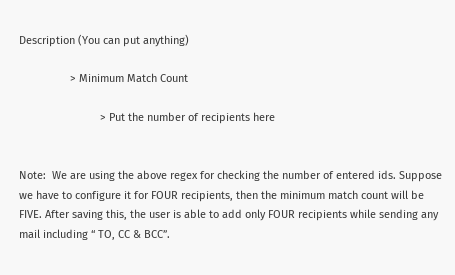Description (You can put anything)

                 > Minimum Match Count

                           > Put the number of recipients here


Note:  We are using the above regex for checking the number of entered ids. Suppose we have to configure it for FOUR recipients, then the minimum match count will be  FIVE. After saving this, the user is able to add only FOUR recipients while sending any mail including “ TO, CC & BCC”.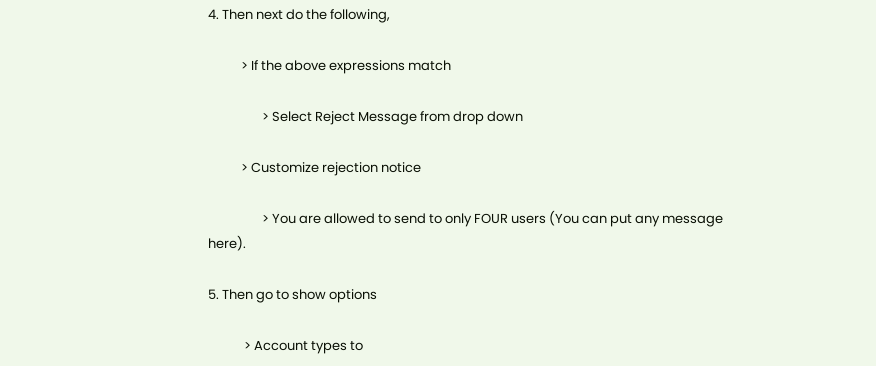4. Then next do the following,

           > If the above expressions match

                  > Select Reject Message from drop down

           > Customize rejection notice

                  > You are allowed to send to only FOUR users (You can put any message here).

5. Then go to show options

            > Account types to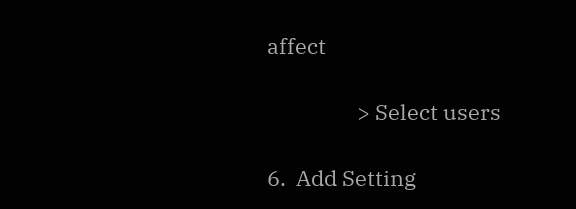affect

                  > Select users

6.  Add Setting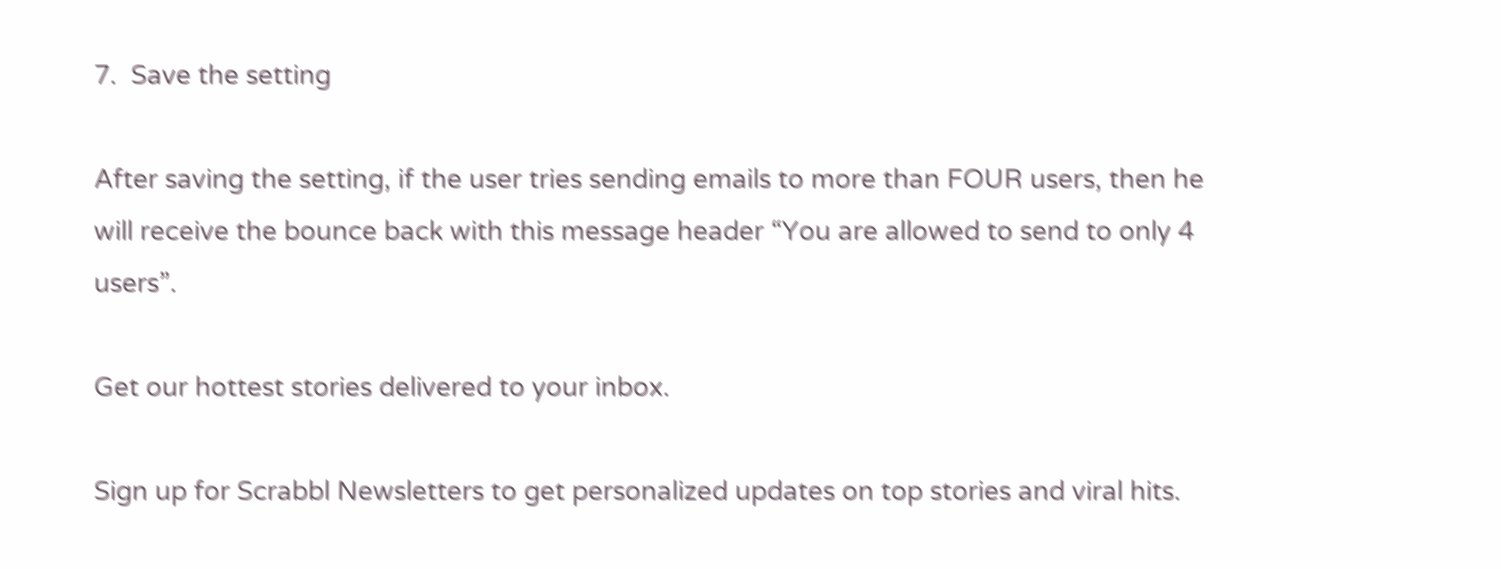7.  Save the setting

After saving the setting, if the user tries sending emails to more than FOUR users, then he will receive the bounce back with this message header “You are allowed to send to only 4 users”.

Get our hottest stories delivered to your inbox.

Sign up for Scrabbl Newsletters to get personalized updates on top stories and viral hits.